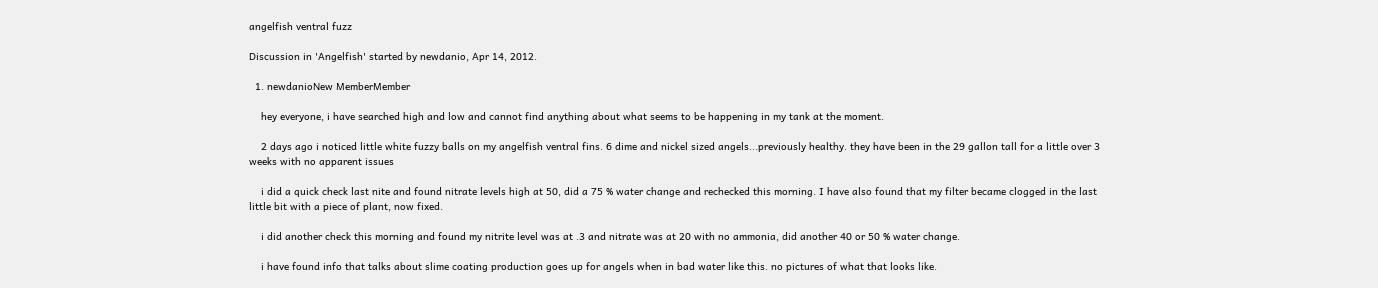angelfish ventral fuzz

Discussion in 'Angelfish' started by newdanio, Apr 14, 2012.

  1. newdanioNew MemberMember

    hey everyone, i have searched high and low and cannot find anything about what seems to be happening in my tank at the moment.

    2 days ago i noticed little white fuzzy balls on my angelfish ventral fins. 6 dime and nickel sized angels...previously healthy. they have been in the 29 gallon tall for a little over 3 weeks with no apparent issues

    i did a quick check last nite and found nitrate levels high at 50, did a 75 % water change and rechecked this morning. I have also found that my filter became clogged in the last little bit with a piece of plant, now fixed.

    i did another check this morning and found my nitrite level was at .3 and nitrate was at 20 with no ammonia, did another 40 or 50 % water change.

    i have found info that talks about slime coating production goes up for angels when in bad water like this. no pictures of what that looks like.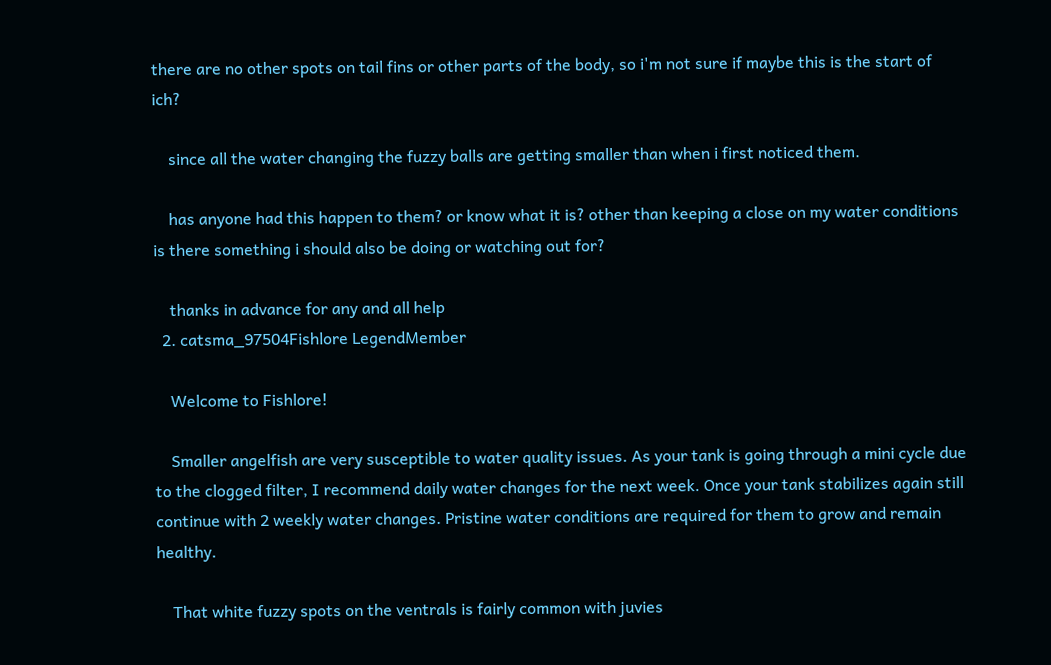there are no other spots on tail fins or other parts of the body, so i'm not sure if maybe this is the start of ich?

    since all the water changing the fuzzy balls are getting smaller than when i first noticed them.

    has anyone had this happen to them? or know what it is? other than keeping a close on my water conditions is there something i should also be doing or watching out for?

    thanks in advance for any and all help
  2. catsma_97504Fishlore LegendMember

    Welcome to Fishlore!

    Smaller angelfish are very susceptible to water quality issues. As your tank is going through a mini cycle due to the clogged filter, I recommend daily water changes for the next week. Once your tank stabilizes again still continue with 2 weekly water changes. Pristine water conditions are required for them to grow and remain healthy.

    That white fuzzy spots on the ventrals is fairly common with juvies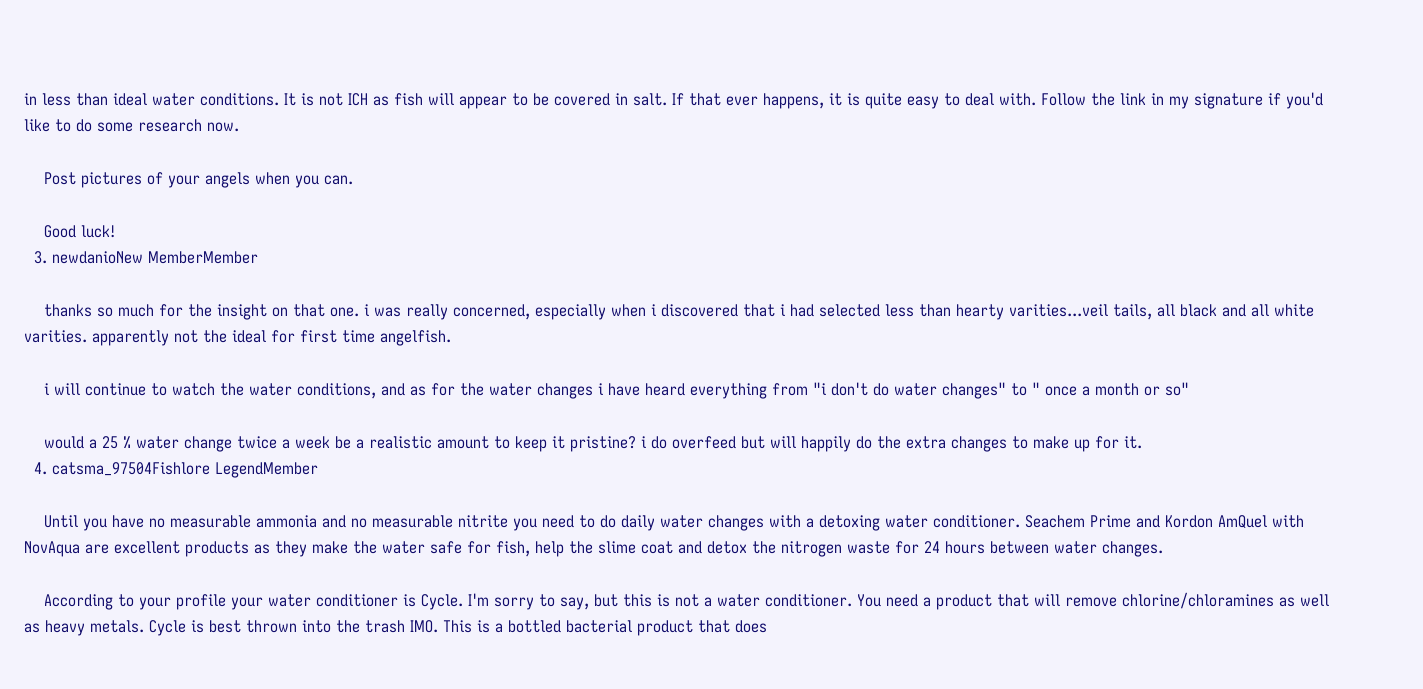in less than ideal water conditions. It is not ICH as fish will appear to be covered in salt. If that ever happens, it is quite easy to deal with. Follow the link in my signature if you'd like to do some research now.

    Post pictures of your angels when you can.

    Good luck!
  3. newdanioNew MemberMember

    thanks so much for the insight on that one. i was really concerned, especially when i discovered that i had selected less than hearty varities...veil tails, all black and all white varities. apparently not the ideal for first time angelfish.

    i will continue to watch the water conditions, and as for the water changes i have heard everything from "i don't do water changes" to " once a month or so"

    would a 25 % water change twice a week be a realistic amount to keep it pristine? i do overfeed but will happily do the extra changes to make up for it.
  4. catsma_97504Fishlore LegendMember

    Until you have no measurable ammonia and no measurable nitrite you need to do daily water changes with a detoxing water conditioner. Seachem Prime and Kordon AmQuel with NovAqua are excellent products as they make the water safe for fish, help the slime coat and detox the nitrogen waste for 24 hours between water changes.

    According to your profile your water conditioner is Cycle. I'm sorry to say, but this is not a water conditioner. You need a product that will remove chlorine/chloramines as well as heavy metals. Cycle is best thrown into the trash IMO. This is a bottled bacterial product that does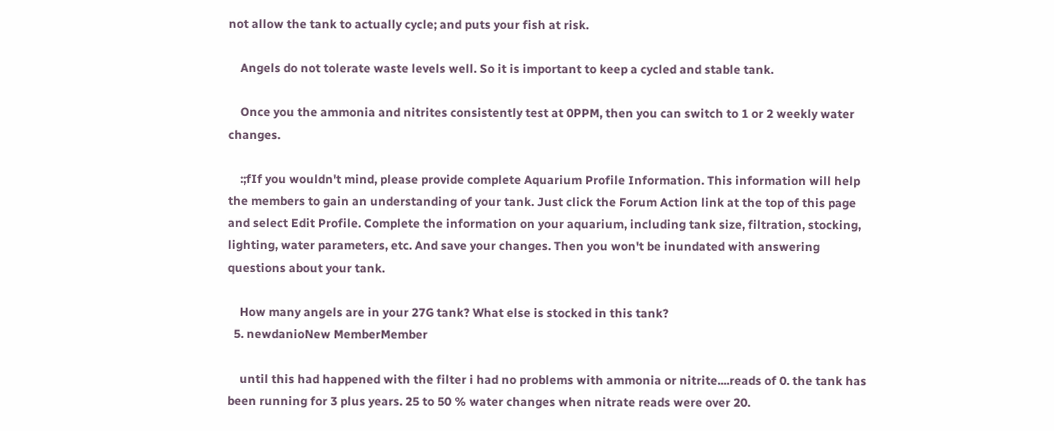not allow the tank to actually cycle; and puts your fish at risk.

    Angels do not tolerate waste levels well. So it is important to keep a cycled and stable tank.

    Once you the ammonia and nitrites consistently test at 0PPM, then you can switch to 1 or 2 weekly water changes.

    :;fIf you wouldn't mind, please provide complete Aquarium Profile Information. This information will help the members to gain an understanding of your tank. Just click the Forum Action link at the top of this page and select Edit Profile. Complete the information on your aquarium, including tank size, filtration, stocking, lighting, water parameters, etc. And save your changes. Then you won't be inundated with answering questions about your tank.

    How many angels are in your 27G tank? What else is stocked in this tank?
  5. newdanioNew MemberMember

    until this had happened with the filter i had no problems with ammonia or nitrite....reads of 0. the tank has been running for 3 plus years. 25 to 50 % water changes when nitrate reads were over 20.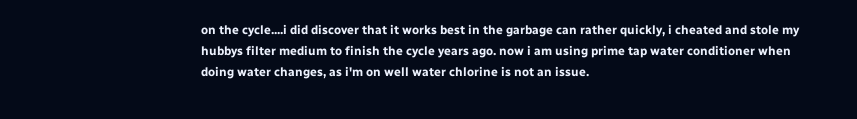on the cycle....i did discover that it works best in the garbage can rather quickly, i cheated and stole my hubbys filter medium to finish the cycle years ago. now i am using prime tap water conditioner when doing water changes, as i'm on well water chlorine is not an issue.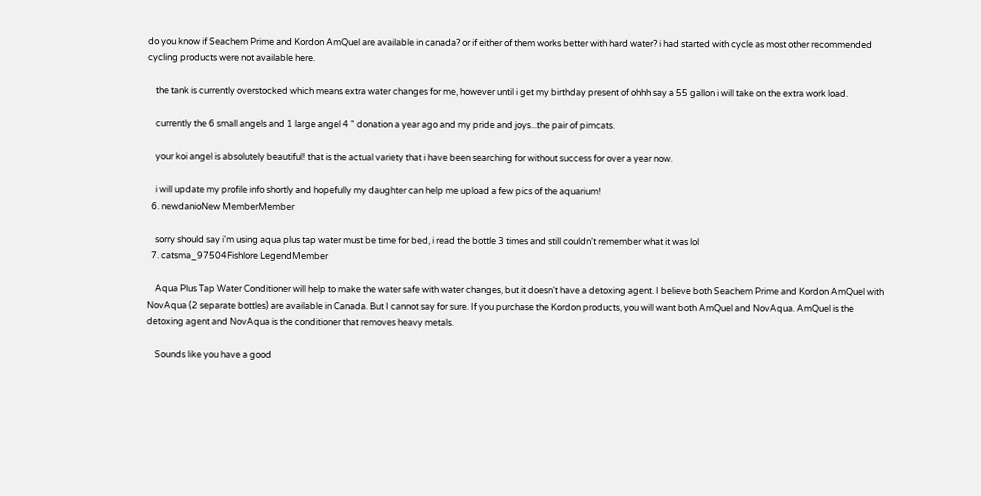do you know if Seachem Prime and Kordon AmQuel are available in canada? or if either of them works better with hard water? i had started with cycle as most other recommended cycling products were not available here.

    the tank is currently overstocked which means extra water changes for me, however until i get my birthday present of ohhh say a 55 gallon i will take on the extra work load.

    currently the 6 small angels and 1 large angel 4 " donation a year ago and my pride and joys...the pair of pimcats.

    your koi angel is absolutely beautiful! that is the actual variety that i have been searching for without success for over a year now.

    i will update my profile info shortly and hopefully my daughter can help me upload a few pics of the aquarium!
  6. newdanioNew MemberMember

    sorry should say i'm using aqua plus tap water must be time for bed, i read the bottle 3 times and still couldn't remember what it was lol
  7. catsma_97504Fishlore LegendMember

    Aqua Plus Tap Water Conditioner will help to make the water safe with water changes, but it doesn't have a detoxing agent. I believe both Seachem Prime and Kordon AmQuel with NovAqua (2 separate bottles) are available in Canada. But I cannot say for sure. If you purchase the Kordon products, you will want both AmQuel and NovAqua. AmQuel is the detoxing agent and NovAqua is the conditioner that removes heavy metals.

    Sounds like you have a good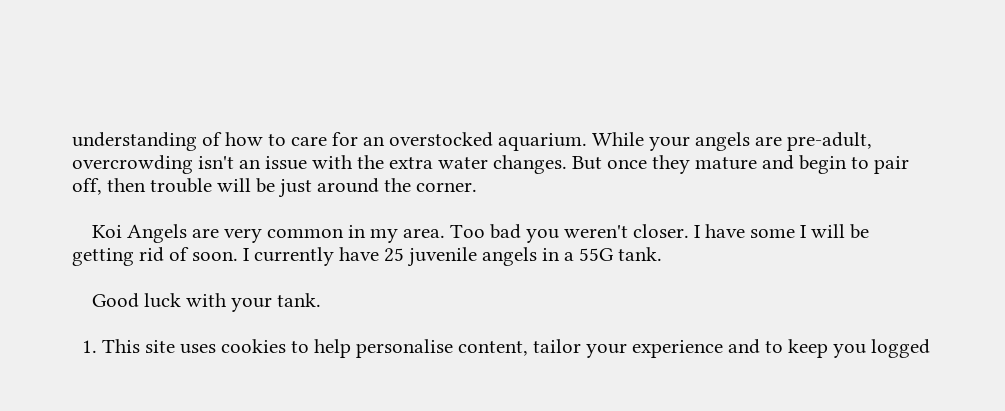understanding of how to care for an overstocked aquarium. While your angels are pre-adult, overcrowding isn't an issue with the extra water changes. But once they mature and begin to pair off, then trouble will be just around the corner.

    Koi Angels are very common in my area. Too bad you weren't closer. I have some I will be getting rid of soon. I currently have 25 juvenile angels in a 55G tank.

    Good luck with your tank.

  1. This site uses cookies to help personalise content, tailor your experience and to keep you logged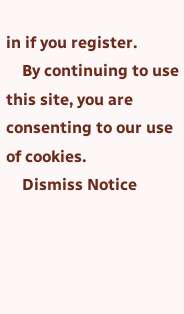in if you register.
    By continuing to use this site, you are consenting to our use of cookies.
    Dismiss Notice